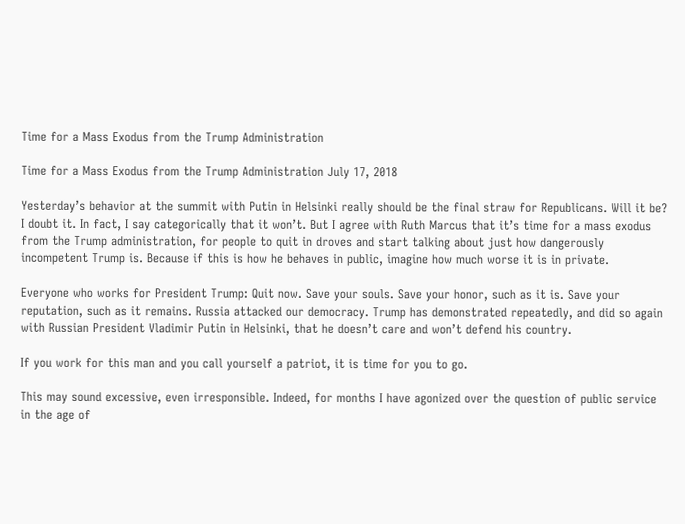Time for a Mass Exodus from the Trump Administration

Time for a Mass Exodus from the Trump Administration July 17, 2018

Yesterday’s behavior at the summit with Putin in Helsinki really should be the final straw for Republicans. Will it be? I doubt it. In fact, I say categorically that it won’t. But I agree with Ruth Marcus that it’s time for a mass exodus from the Trump administration, for people to quit in droves and start talking about just how dangerously incompetent Trump is. Because if this is how he behaves in public, imagine how much worse it is in private.

Everyone who works for President Trump: Quit now. Save your souls. Save your honor, such as it is. Save your reputation, such as it remains. Russia attacked our democracy. Trump has demonstrated repeatedly, and did so again with Russian President Vladimir Putin in Helsinki, that he doesn’t care and won’t defend his country.

If you work for this man and you call yourself a patriot, it is time for you to go.

This may sound excessive, even irresponsible. Indeed, for months I have agonized over the question of public service in the age of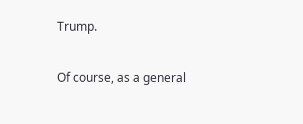Trump.

Of course, as a general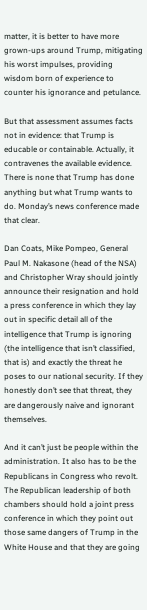matter, it is better to have more grown-ups around Trump, mitigating his worst impulses, providing wisdom born of experience to counter his ignorance and petulance.

But that assessment assumes facts not in evidence: that Trump is educable or containable. Actually, it contravenes the available evidence. There is none that Trump has done anything but what Trump wants to do. Monday’s news conference made that clear.

Dan Coats, Mike Pompeo, General Paul M. Nakasone (head of the NSA) and Christopher Wray should jointly announce their resignation and hold a press conference in which they lay out in specific detail all of the intelligence that Trump is ignoring (the intelligence that isn’t classified, that is) and exactly the threat he poses to our national security. If they honestly don’t see that threat, they are dangerously naive and ignorant themselves.

And it can’t just be people within the administration. It also has to be the Republicans in Congress who revolt. The Republican leadership of both chambers should hold a joint press conference in which they point out those same dangers of Trump in the White House and that they are going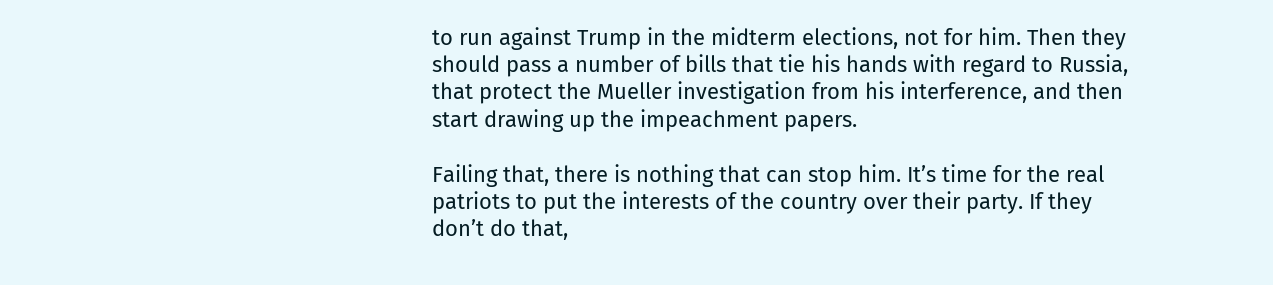to run against Trump in the midterm elections, not for him. Then they should pass a number of bills that tie his hands with regard to Russia, that protect the Mueller investigation from his interference, and then start drawing up the impeachment papers.

Failing that, there is nothing that can stop him. It’s time for the real patriots to put the interests of the country over their party. If they don’t do that,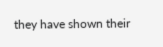they have shown their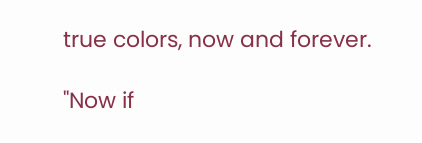true colors, now and forever.

"Now if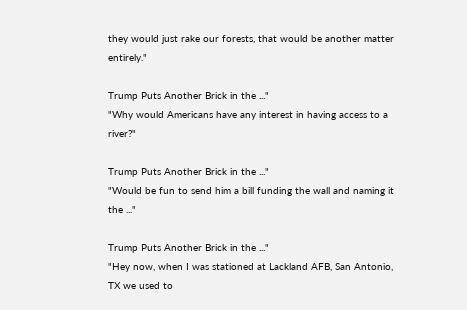they would just rake our forests, that would be another matter entirely."

Trump Puts Another Brick in the ..."
"Why would Americans have any interest in having access to a river?"

Trump Puts Another Brick in the ..."
"Would be fun to send him a bill funding the wall and naming it the ..."

Trump Puts Another Brick in the ..."
"Hey now, when I was stationed at Lackland AFB, San Antonio, TX we used to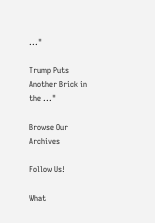..."

Trump Puts Another Brick in the ..."

Browse Our Archives

Follow Us!

What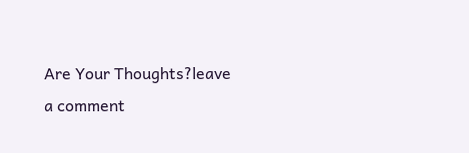Are Your Thoughts?leave a comment